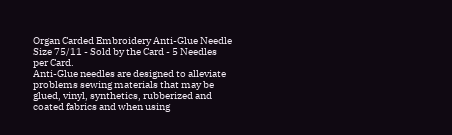Organ Carded Embroidery Anti-Glue Needle Size 75/11 - Sold by the Card - 5 Needles per Card.
Anti-Glue needles are designed to alleviate problems sewing materials that may be glued, vinyl, synthetics, rubberized and coated fabrics and when using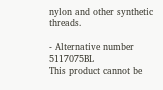nylon and other synthetic threads.

- Alternative number 5117075BL
This product cannot be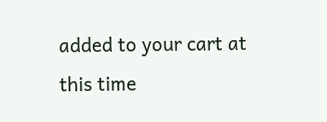added to your cart at this time